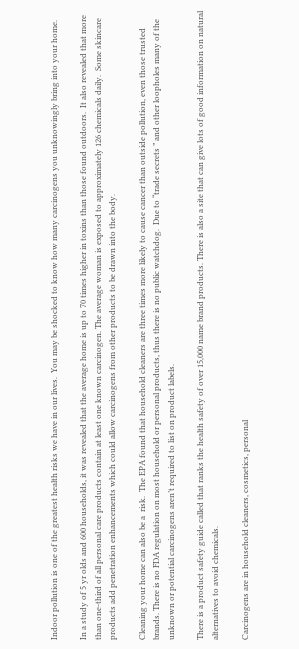Indoor pollution is one of the greatest health risks we have in our lives.  You may be shocked to know how many carcinogens you unknowingly bring into your home.

In a study of 5 yr olds and 600 households, it was revealed that the average home is up to 70 times higher in toxins than those found outdoors.  It also revealed that more than one-third of all personal care products contain at least one known carcinogen. The average woman is exposed to approximately 126 chemicals daily.  Some skincare products add penetration enhancements which could allow carcinogens from other products to be drawn into the body.

Cleaning your home can also be a  risk.  The EPA found that household cleaners are three times more likely to cause cancer than outside pollution, even those trusted brands. There is no FDA regulation on most household or personal products, thus there is no public watchdog.  Due to “trade secrets ” and other loopholes many of the unknown or potential carcinogens aren’t required to list on product labels.

There is a product safety guide called that ranks the health safety of over 15,000 name brand products. There is also a site that can give lots of good information on natural alternatives to avoid chemicals.

Carcinogens are in household cleaners, cosmetics, personal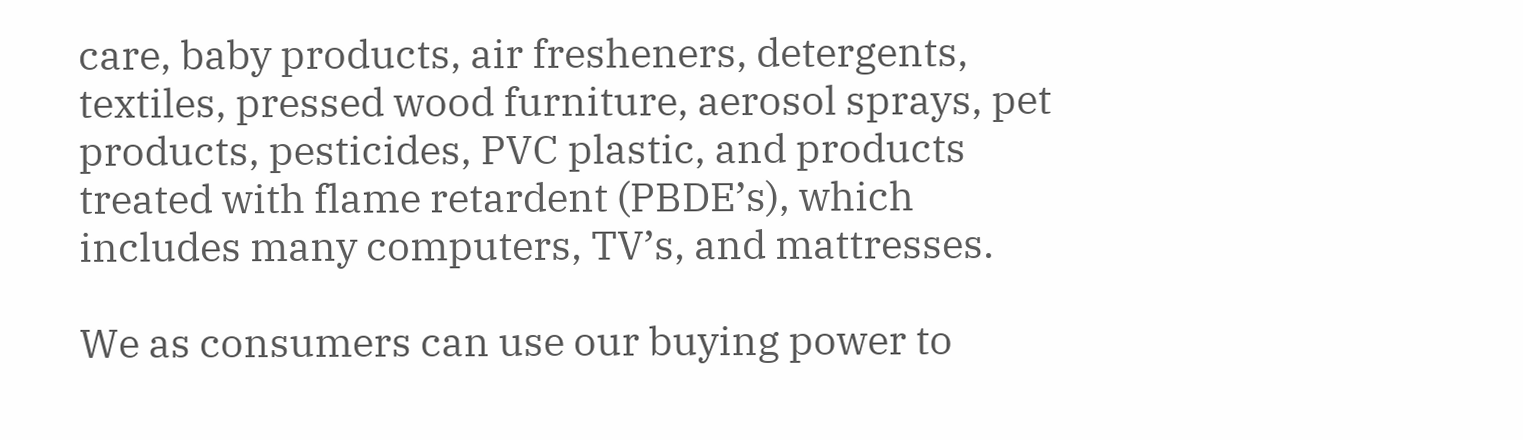care, baby products, air fresheners, detergents, textiles, pressed wood furniture, aerosol sprays, pet products, pesticides, PVC plastic, and products treated with flame retardent (PBDE’s), which includes many computers, TV’s, and mattresses.

We as consumers can use our buying power to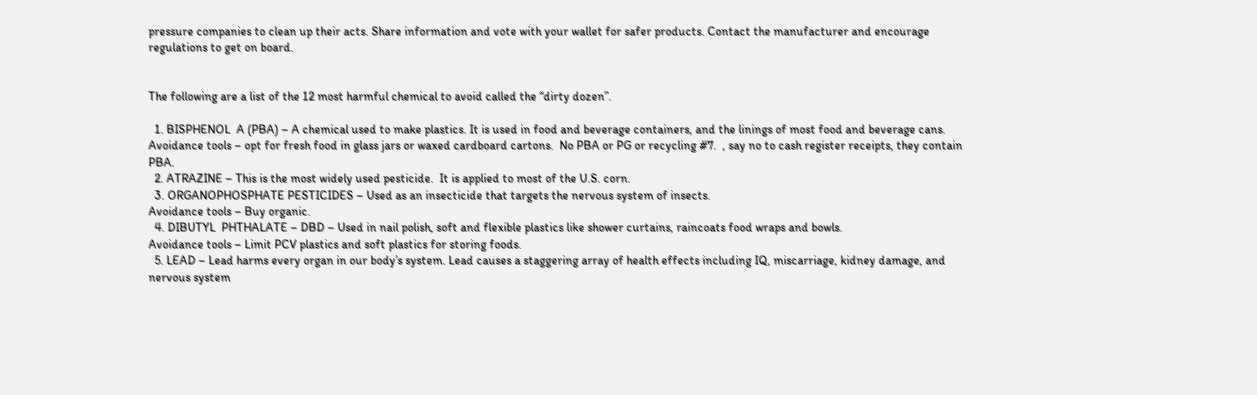pressure companies to clean up their acts. Share information and vote with your wallet for safer products. Contact the manufacturer and encourage regulations to get on board.


The following are a list of the 12 most harmful chemical to avoid called the “dirty dozen”.

  1. BISPHENOL  A (PBA) – A chemical used to make plastics. It is used in food and beverage containers, and the linings of most food and beverage cans.                           Avoidance tools – opt for fresh food in glass jars or waxed cardboard cartons.  No PBA or PG or recycling #7.  , say no to cash register receipts, they contain PBA.
  2. ATRAZINE – This is the most widely used pesticide.  It is applied to most of the U.S. corn.
  3. ORGANOPHOSPHATE PESTICIDES – Used as an insecticide that targets the nervous system of insects.                                                                                                       Avoidance tools – Buy organic.
  4. DIBUTYL  PHTHALATE – DBD – Used in nail polish, soft and flexible plastics like shower curtains, raincoats food wraps and bowls.                                                               Avoidance tools – Limit PCV plastics and soft plastics for storing foods.
  5. LEAD – Lead harms every organ in our body’s system. Lead causes a staggering array of health effects including IQ, miscarriage, kidney damage, and nervous system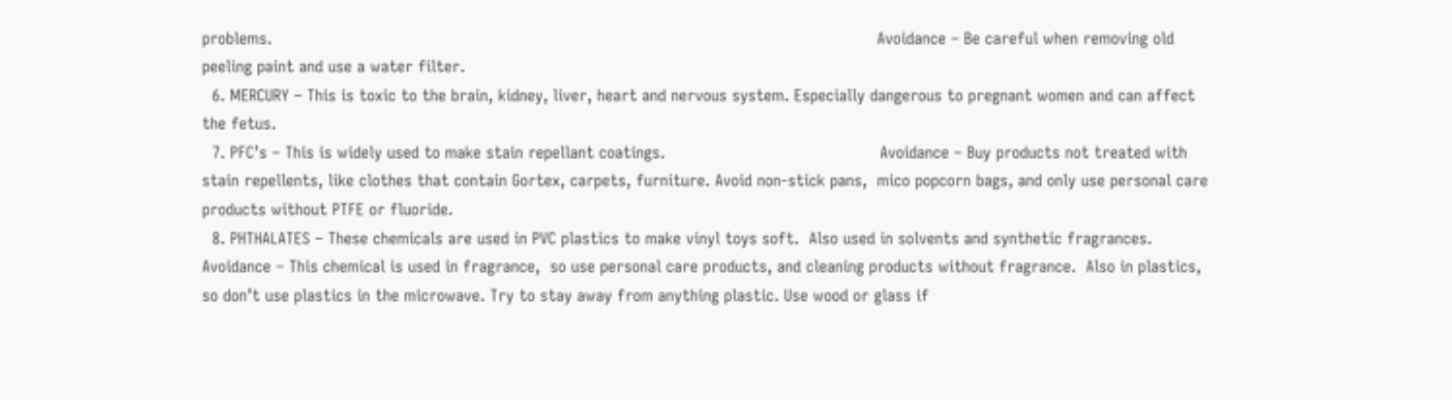problems.                                                                                                                         Avoidance – Be careful when removing old peeling paint and use a water filter.
  6. MERCURY – This is toxic to the brain, kidney, liver, heart and nervous system. Especially dangerous to pregnant women and can affect the fetus.
  7. PFC’s – This is widely used to make stain repellant coatings.                                           Avoidance – Buy products not treated with stain repellents, like clothes that contain Gortex, carpets, furniture. Avoid non-stick pans,  mico popcorn bags, and only use personal care products without PTFE or fluoride.
  8. PHTHALATES – These chemicals are used in PVC plastics to make vinyl toys soft.  Also used in solvents and synthetic fragrances.                                                Avoidance – This chemical is used in fragrance,  so use personal care products, and cleaning products without fragrance.  Also in plastics, so don’t use plastics in the microwave. Try to stay away from anything plastic. Use wood or glass if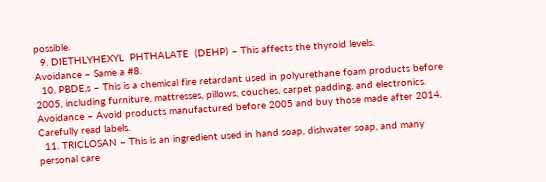possible.
  9. DIETHLYHEXYL  PHTHALATE  (DEHP) – This affects the thyroid levels.                 Avoidance – Same a #8.
  10. PBDE,s – This is a chemical fire retardant used in polyurethane foam products before 2005, including furniture, mattresses, pillows, couches, carpet padding, and electronics.                                                                                                                           Avoidance – Avoid products manufactured before 2005 and buy those made after 2014. Carefully read labels.
  11. TRICLOSAN – This is an ingredient used in hand soap, dishwater soap, and many personal care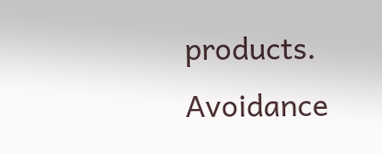products.                                                                                                            Avoidance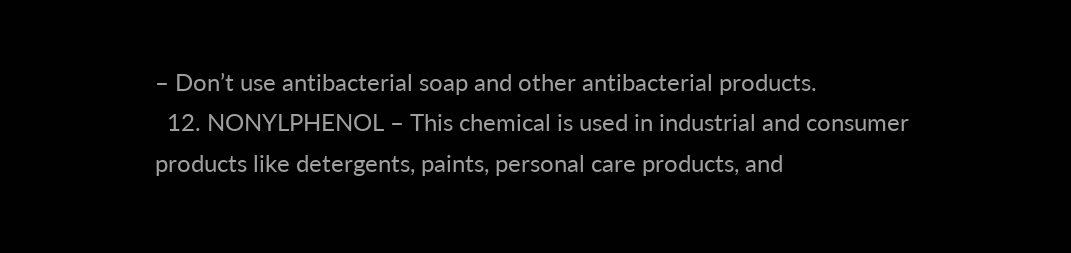– Don’t use antibacterial soap and other antibacterial products.
  12. NONYLPHENOL – This chemical is used in industrial and consumer products like detergents, paints, personal care products, and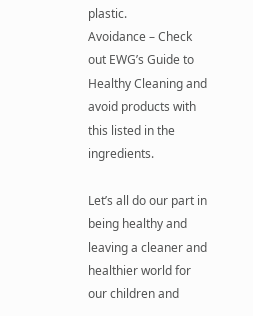plastic.                                                    Avoidance – Check out EWG’s Guide to Healthy Cleaning and avoid products with this listed in the ingredients.

Let’s all do our part in being healthy and leaving a cleaner and healthier world for our children and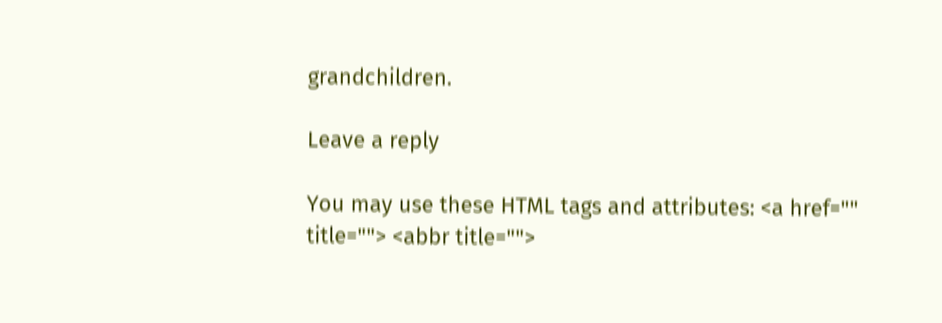grandchildren.

Leave a reply

You may use these HTML tags and attributes: <a href="" title=""> <abbr title="">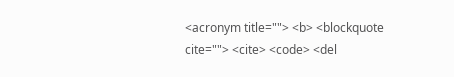<acronym title=""> <b> <blockquote cite=""> <cite> <code> <del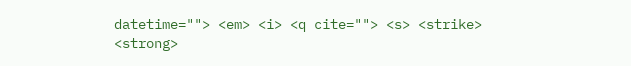datetime=""> <em> <i> <q cite=""> <s> <strike> <strong>